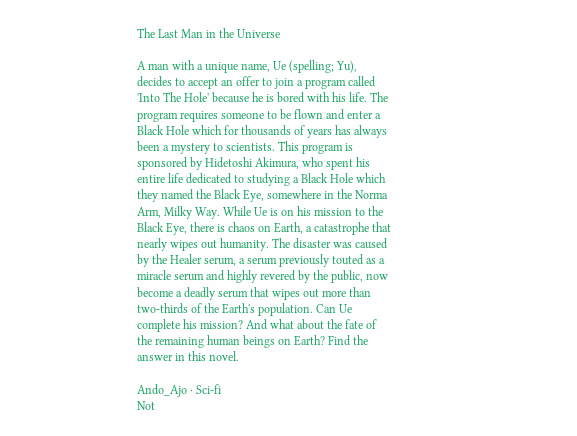The Last Man in the Universe

A man with a unique name, Ue (spelling; Yu), decides to accept an offer to join a program called 'Into The Hole' because he is bored with his life. The program requires someone to be flown and enter a Black Hole which for thousands of years has always been a mystery to scientists. This program is sponsored by Hidetoshi Akimura, who spent his entire life dedicated to studying a Black Hole which they named the Black Eye, somewhere in the Norma Arm, Milky Way. While Ue is on his mission to the Black Eye, there is chaos on Earth, a catastrophe that nearly wipes out humanity. The disaster was caused by the Healer serum, a serum previously touted as a miracle serum and highly revered by the public, now become a deadly serum that wipes out more than two-thirds of the Earth's population. Can Ue complete his mission? And what about the fate of the remaining human beings on Earth? Find the answer in this novel.

Ando_Ajo · Sci-fi
Not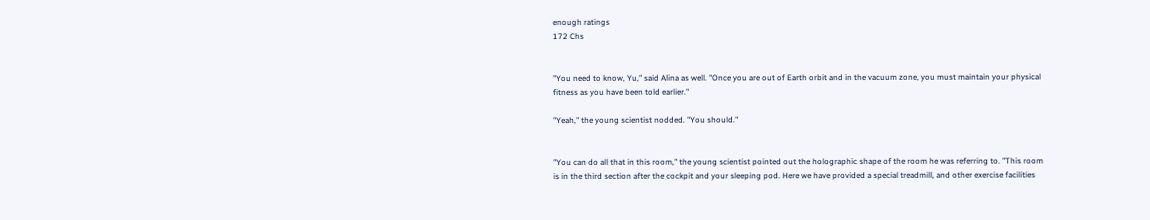enough ratings
172 Chs


"You need to know, Yu," said Alina as well. "Once you are out of Earth orbit and in the vacuum zone, you must maintain your physical fitness as you have been told earlier."

"Yeah," the young scientist nodded. "You should."


"You can do all that in this room," the young scientist pointed out the holographic shape of the room he was referring to. "This room is in the third section after the cockpit and your sleeping pod. Here we have provided a special treadmill, and other exercise facilities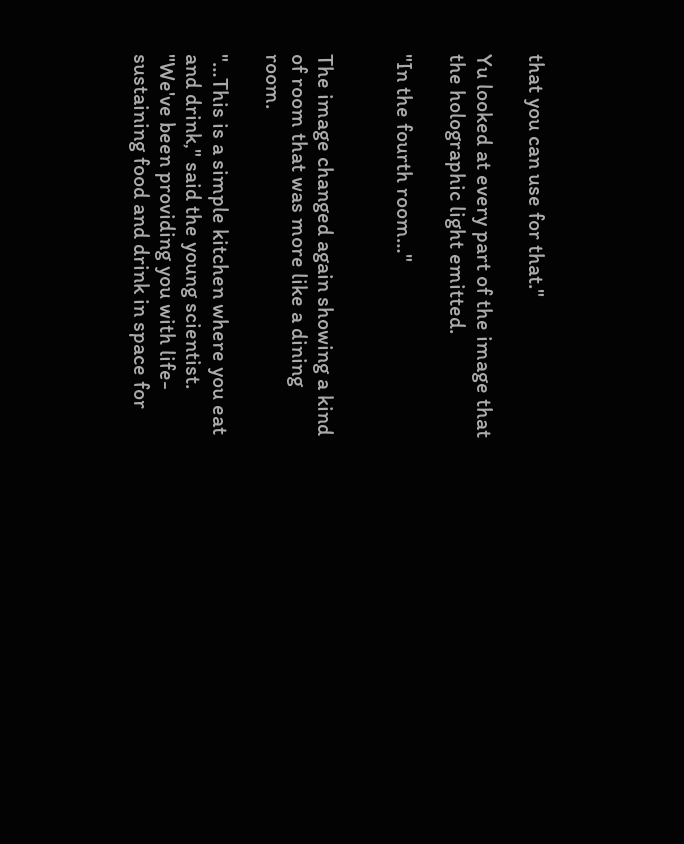that you can use for that."

Yu looked at every part of the image that the holographic light emitted.

"In the fourth room…"


The image changed again showing a kind of room that was more like a dining room.

"…This is a simple kitchen where you eat and drink," said the young scientist. "We've been providing you with life-sustaining food and drink in space for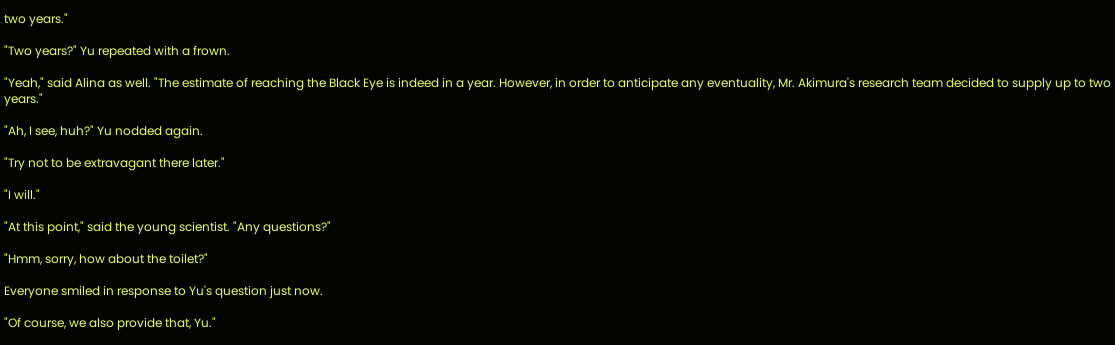two years."

"Two years?" Yu repeated with a frown.

"Yeah," said Alina as well. "The estimate of reaching the Black Eye is indeed in a year. However, in order to anticipate any eventuality, Mr. Akimura's research team decided to supply up to two years."

"Ah, I see, huh?" Yu nodded again.

"Try not to be extravagant there later."

"I will."

"At this point," said the young scientist. "Any questions?"

"Hmm, sorry, how about the toilet?"

Everyone smiled in response to Yu's question just now.

"Of course, we also provide that, Yu."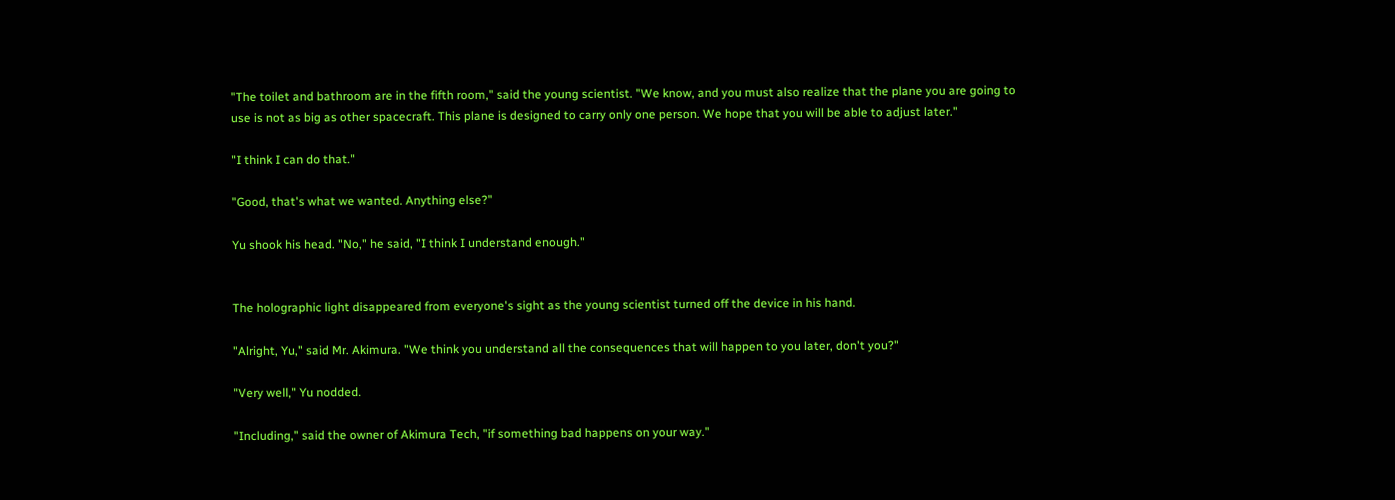"The toilet and bathroom are in the fifth room," said the young scientist. "We know, and you must also realize that the plane you are going to use is not as big as other spacecraft. This plane is designed to carry only one person. We hope that you will be able to adjust later."

"I think I can do that."

"Good, that's what we wanted. Anything else?"

Yu shook his head. "No," he said, "I think I understand enough."


The holographic light disappeared from everyone's sight as the young scientist turned off the device in his hand.

"Alright, Yu," said Mr. Akimura. "We think you understand all the consequences that will happen to you later, don't you?"

"Very well," Yu nodded.

"Including," said the owner of Akimura Tech, "if something bad happens on your way."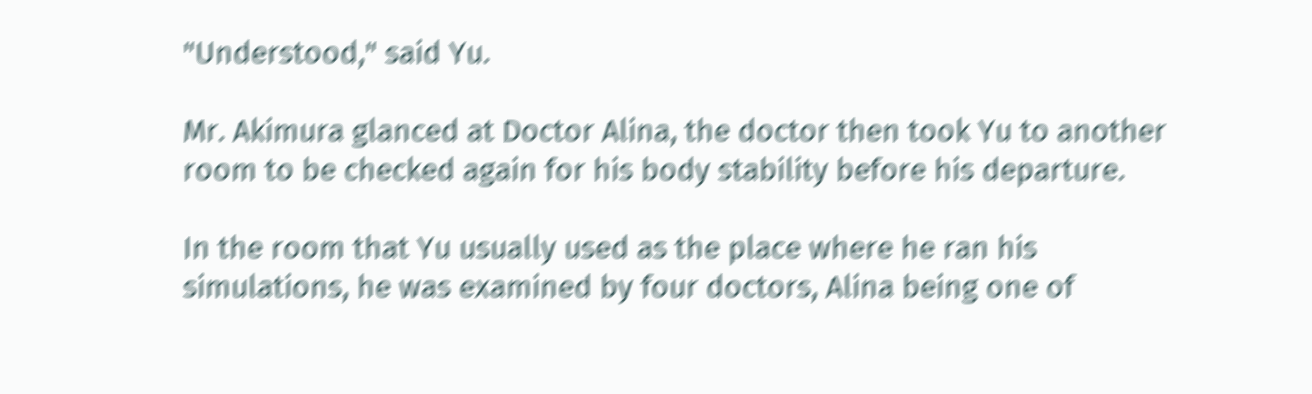"Understood," said Yu.

Mr. Akimura glanced at Doctor Alina, the doctor then took Yu to another room to be checked again for his body stability before his departure.

In the room that Yu usually used as the place where he ran his simulations, he was examined by four doctors, Alina being one of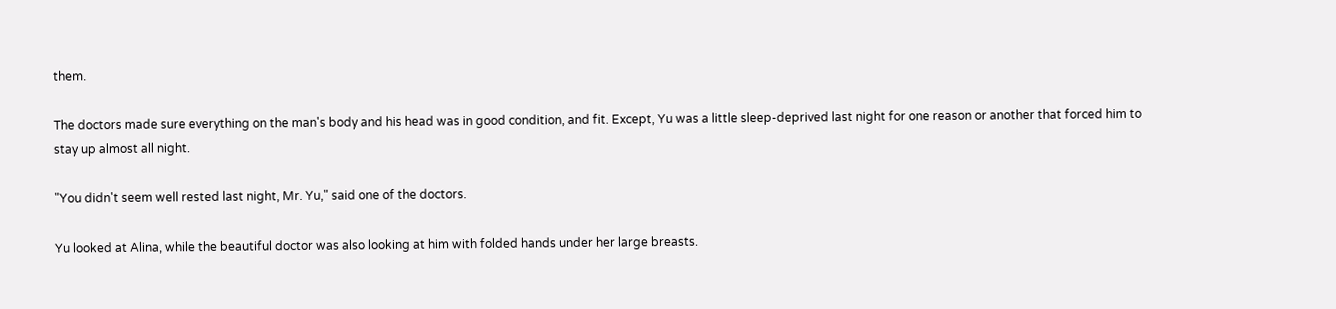them.

The doctors made sure everything on the man's body and his head was in good condition, and fit. Except, Yu was a little sleep-deprived last night for one reason or another that forced him to stay up almost all night.

"You didn't seem well rested last night, Mr. Yu," said one of the doctors.

Yu looked at Alina, while the beautiful doctor was also looking at him with folded hands under her large breasts.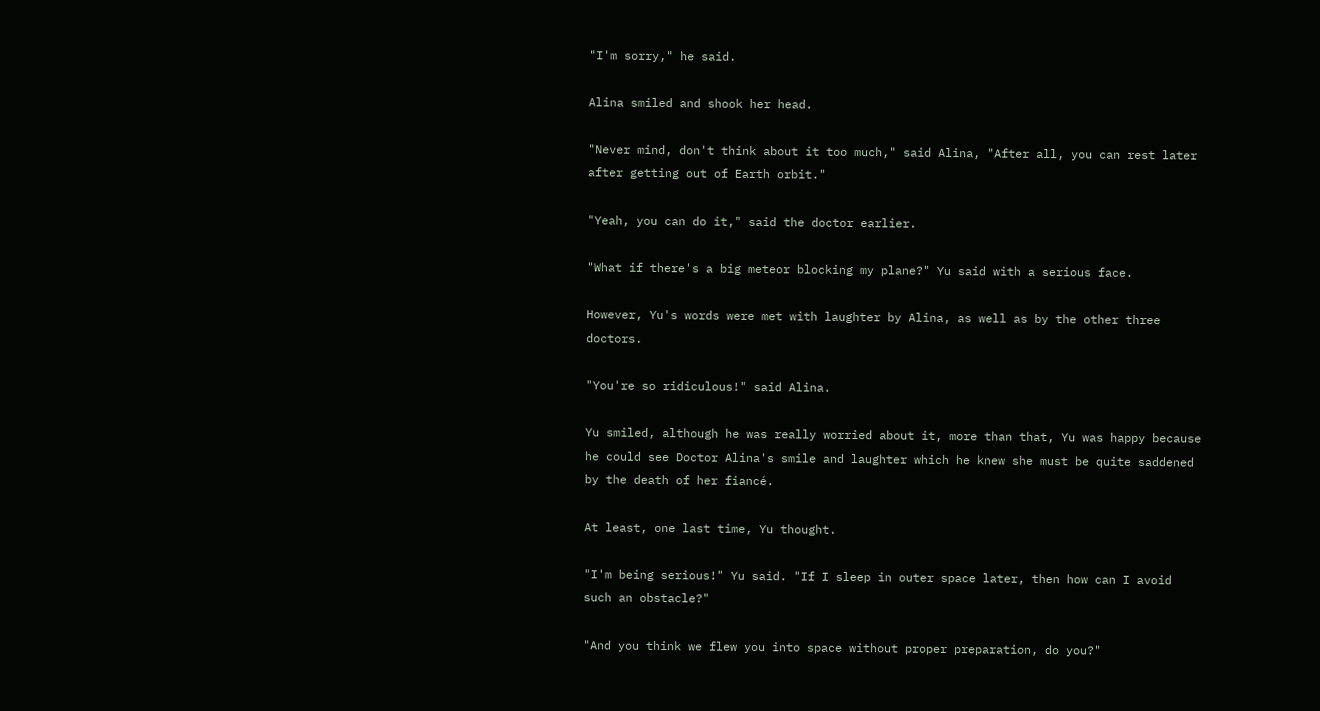"I'm sorry," he said.

Alina smiled and shook her head.

"Never mind, don't think about it too much," said Alina, "After all, you can rest later after getting out of Earth orbit."

"Yeah, you can do it," said the doctor earlier.

"What if there's a big meteor blocking my plane?" Yu said with a serious face.

However, Yu's words were met with laughter by Alina, as well as by the other three doctors.

"You're so ridiculous!" said Alina.

Yu smiled, although he was really worried about it, more than that, Yu was happy because he could see Doctor Alina's smile and laughter which he knew she must be quite saddened by the death of her fiancé.

At least, one last time, Yu thought.

"I'm being serious!" Yu said. "If I sleep in outer space later, then how can I avoid such an obstacle?"

"And you think we flew you into space without proper preparation, do you?"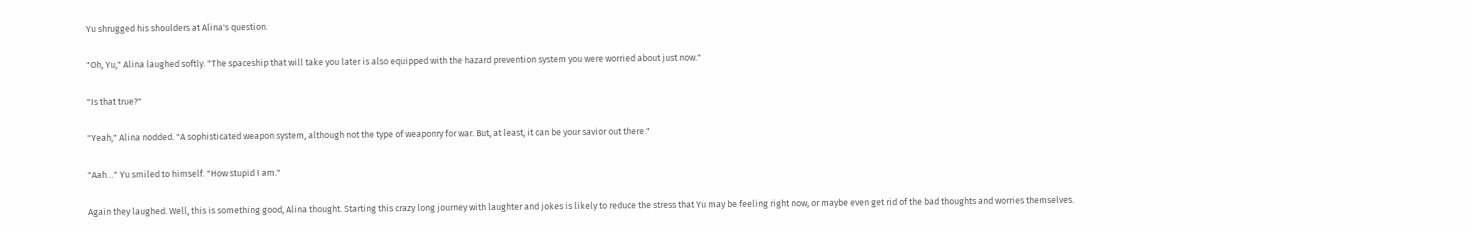Yu shrugged his shoulders at Alina's question.

"Oh, Yu," Alina laughed softly. "The spaceship that will take you later is also equipped with the hazard prevention system you were worried about just now."

"Is that true?"

"Yeah," Alina nodded. "A sophisticated weapon system, although not the type of weaponry for war. But, at least, it can be your savior out there."

"Aah…" Yu smiled to himself. "How stupid I am."

Again they laughed. Well, this is something good, Alina thought. Starting this crazy long journey with laughter and jokes is likely to reduce the stress that Yu may be feeling right now, or maybe even get rid of the bad thoughts and worries themselves.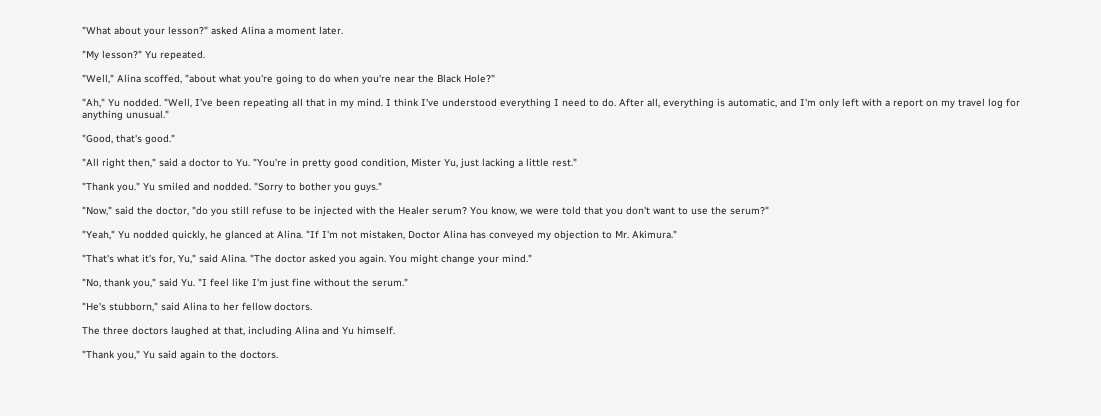"What about your lesson?" asked Alina a moment later.

"My lesson?" Yu repeated.

"Well," Alina scoffed, "about what you're going to do when you're near the Black Hole?"

"Ah," Yu nodded. "Well, I've been repeating all that in my mind. I think I've understood everything I need to do. After all, everything is automatic, and I'm only left with a report on my travel log for anything unusual."

"Good, that's good."

"All right then," said a doctor to Yu. "You're in pretty good condition, Mister Yu, just lacking a little rest."

"Thank you." Yu smiled and nodded. "Sorry to bother you guys."

"Now," said the doctor, "do you still refuse to be injected with the Healer serum? You know, we were told that you don't want to use the serum?"

"Yeah," Yu nodded quickly, he glanced at Alina. "If I'm not mistaken, Doctor Alina has conveyed my objection to Mr. Akimura."

"That's what it's for, Yu," said Alina. "The doctor asked you again. You might change your mind."

"No, thank you," said Yu. "I feel like I'm just fine without the serum."

"He's stubborn," said Alina to her fellow doctors.

The three doctors laughed at that, including Alina and Yu himself.

"Thank you," Yu said again to the doctors.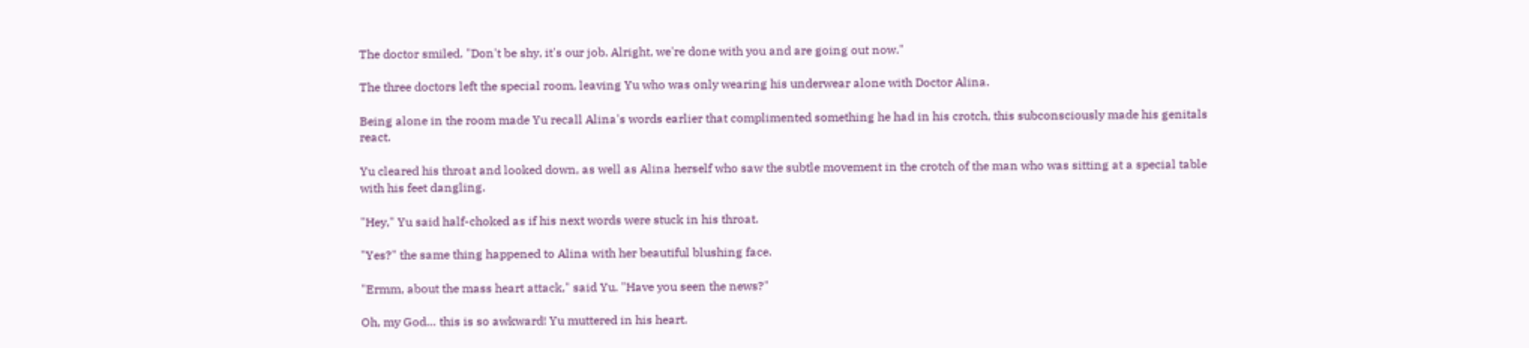The doctor smiled. "Don't be shy, it's our job. Alright, we're done with you and are going out now."

The three doctors left the special room, leaving Yu who was only wearing his underwear alone with Doctor Alina.

Being alone in the room made Yu recall Alina's words earlier that complimented something he had in his crotch, this subconsciously made his genitals react.

Yu cleared his throat and looked down, as well as Alina herself who saw the subtle movement in the crotch of the man who was sitting at a special table with his feet dangling.

"Hey," Yu said half-choked as if his next words were stuck in his throat.

"Yes?" the same thing happened to Alina with her beautiful blushing face.

"Ermm, about the mass heart attack," said Yu. "Have you seen the news?"

Oh, my God… this is so awkward! Yu muttered in his heart.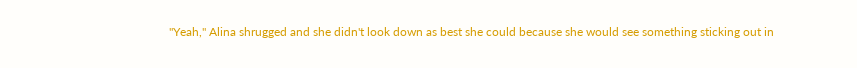"Yeah," Alina shrugged and she didn't look down as best she could because she would see something sticking out in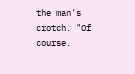the man's crotch. "Of course.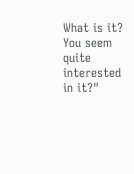What is it? You seem quite interested in it?"